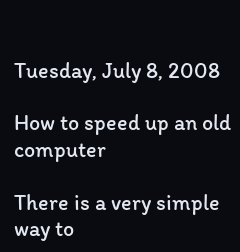Tuesday, July 8, 2008

How to speed up an old computer

There is a very simple way to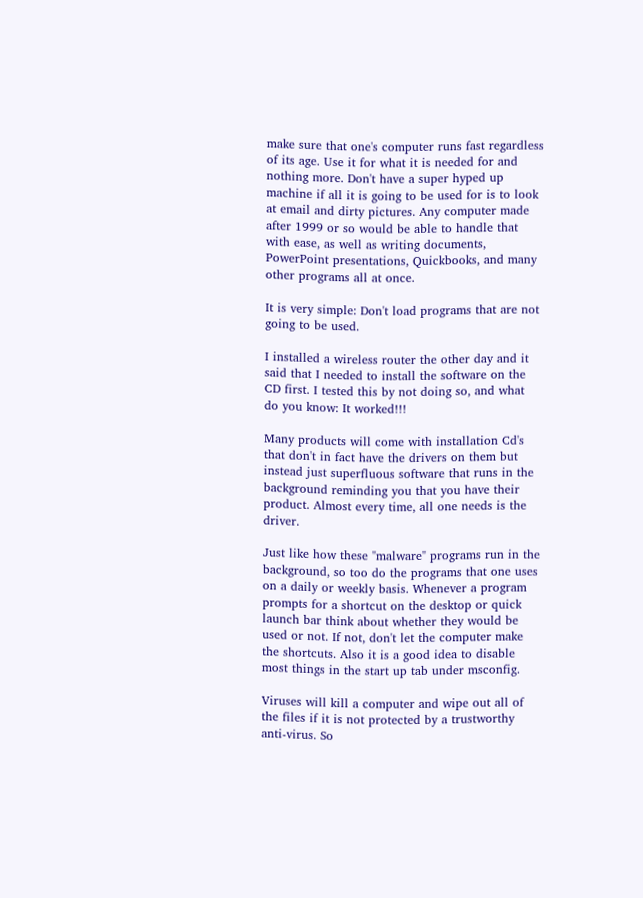make sure that one's computer runs fast regardless of its age. Use it for what it is needed for and nothing more. Don't have a super hyped up machine if all it is going to be used for is to look at email and dirty pictures. Any computer made after 1999 or so would be able to handle that with ease, as well as writing documents, PowerPoint presentations, Quickbooks, and many other programs all at once.

It is very simple: Don't load programs that are not going to be used.

I installed a wireless router the other day and it said that I needed to install the software on the CD first. I tested this by not doing so, and what do you know: It worked!!!

Many products will come with installation Cd's that don't in fact have the drivers on them but instead just superfluous software that runs in the background reminding you that you have their product. Almost every time, all one needs is the driver.

Just like how these "malware" programs run in the background, so too do the programs that one uses on a daily or weekly basis. Whenever a program prompts for a shortcut on the desktop or quick launch bar think about whether they would be used or not. If not, don't let the computer make the shortcuts. Also it is a good idea to disable most things in the start up tab under msconfig.

Viruses will kill a computer and wipe out all of the files if it is not protected by a trustworthy anti-virus. So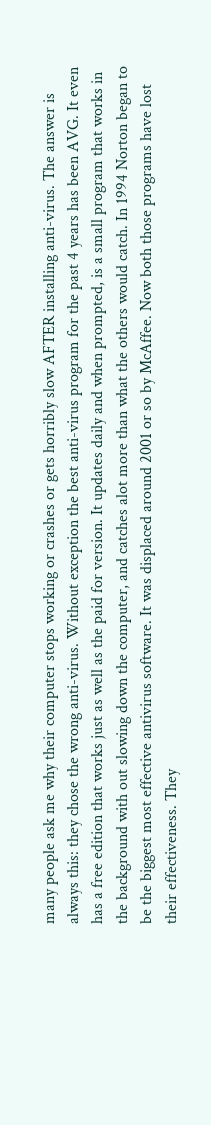many people ask me why their computer stops working or crashes or gets horribly slow AFTER installing anti-virus. The answer is always this: they chose the wrong anti-virus. Without exception the best anti-virus program for the past 4 years has been AVG. It even has a free edition that works just as well as the paid for version. It updates daily and when prompted, is a small program that works in the background with out slowing down the computer, and catches alot more than what the others would catch. In 1994 Norton began to be the biggest most effective antivirus software. It was displaced around 2001 or so by McAffee. Now both those programs have lost their effectiveness. They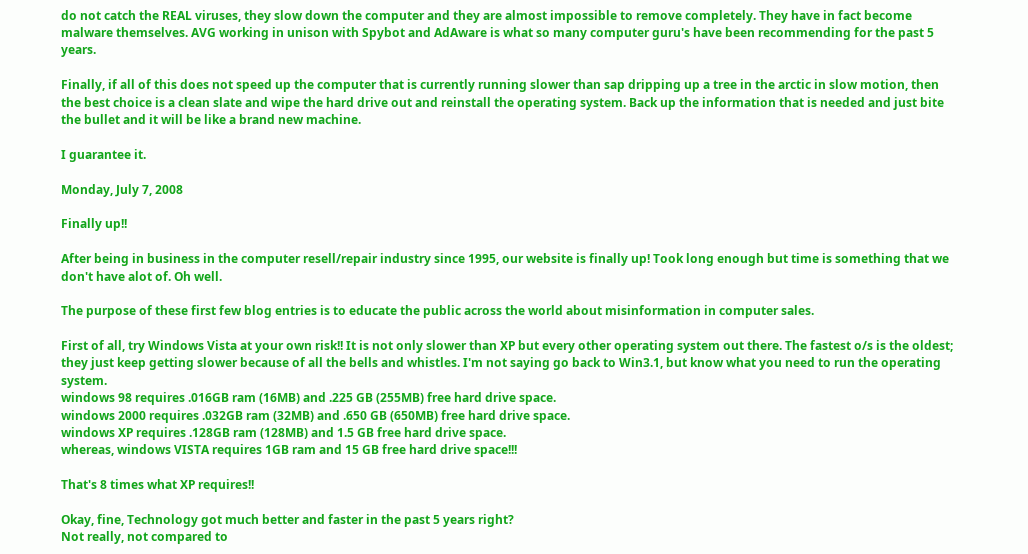do not catch the REAL viruses, they slow down the computer and they are almost impossible to remove completely. They have in fact become malware themselves. AVG working in unison with Spybot and AdAware is what so many computer guru's have been recommending for the past 5 years.

Finally, if all of this does not speed up the computer that is currently running slower than sap dripping up a tree in the arctic in slow motion, then the best choice is a clean slate and wipe the hard drive out and reinstall the operating system. Back up the information that is needed and just bite the bullet and it will be like a brand new machine.

I guarantee it.

Monday, July 7, 2008

Finally up!!

After being in business in the computer resell/repair industry since 1995, our website is finally up! Took long enough but time is something that we don't have alot of. Oh well.

The purpose of these first few blog entries is to educate the public across the world about misinformation in computer sales.

First of all, try Windows Vista at your own risk!! It is not only slower than XP but every other operating system out there. The fastest o/s is the oldest; they just keep getting slower because of all the bells and whistles. I'm not saying go back to Win3.1, but know what you need to run the operating system.
windows 98 requires .016GB ram (16MB) and .225 GB (255MB) free hard drive space.
windows 2000 requires .032GB ram (32MB) and .650 GB (650MB) free hard drive space.
windows XP requires .128GB ram (128MB) and 1.5 GB free hard drive space.
whereas, windows VISTA requires 1GB ram and 15 GB free hard drive space!!!

That's 8 times what XP requires!!

Okay, fine, Technology got much better and faster in the past 5 years right?
Not really, not compared to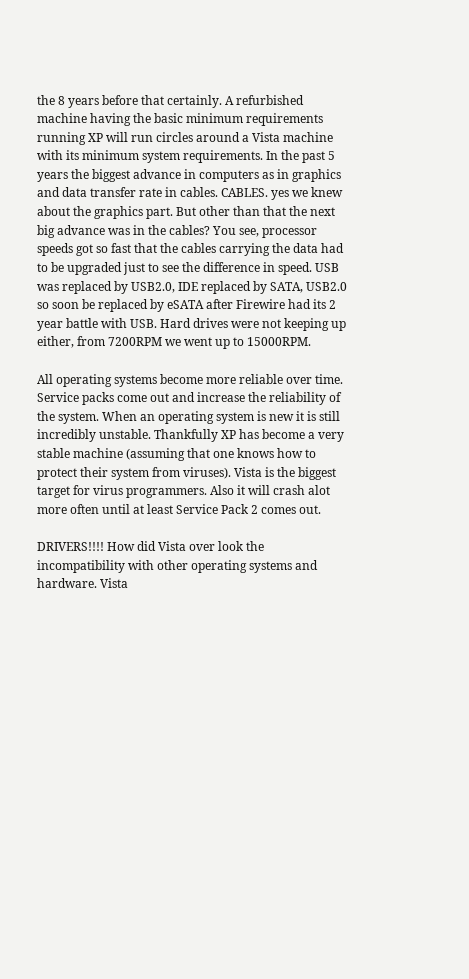the 8 years before that certainly. A refurbished machine having the basic minimum requirements running XP will run circles around a Vista machine with its minimum system requirements. In the past 5 years the biggest advance in computers as in graphics and data transfer rate in cables. CABLES. yes we knew about the graphics part. But other than that the next big advance was in the cables? You see, processor speeds got so fast that the cables carrying the data had to be upgraded just to see the difference in speed. USB was replaced by USB2.0, IDE replaced by SATA, USB2.0 so soon be replaced by eSATA after Firewire had its 2 year battle with USB. Hard drives were not keeping up either, from 7200RPM we went up to 15000RPM.

All operating systems become more reliable over time. Service packs come out and increase the reliability of the system. When an operating system is new it is still incredibly unstable. Thankfully XP has become a very stable machine (assuming that one knows how to protect their system from viruses). Vista is the biggest target for virus programmers. Also it will crash alot more often until at least Service Pack 2 comes out.

DRIVERS!!!! How did Vista over look the incompatibility with other operating systems and hardware. Vista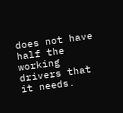does not have half the working drivers that it needs.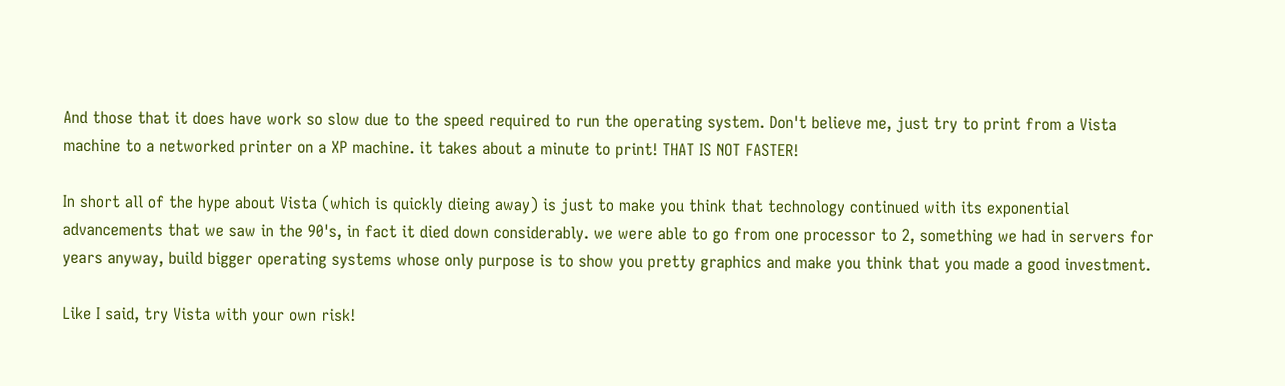And those that it does have work so slow due to the speed required to run the operating system. Don't believe me, just try to print from a Vista machine to a networked printer on a XP machine. it takes about a minute to print! THAT IS NOT FASTER!

In short all of the hype about Vista (which is quickly dieing away) is just to make you think that technology continued with its exponential advancements that we saw in the 90's, in fact it died down considerably. we were able to go from one processor to 2, something we had in servers for years anyway, build bigger operating systems whose only purpose is to show you pretty graphics and make you think that you made a good investment.

Like I said, try Vista with your own risk!